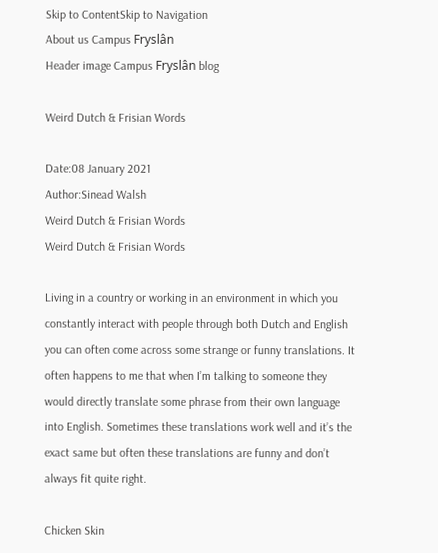Skip to ContentSkip to Navigation
About us Campus Fryslân
Header image Campus Fryslân blog

Weird Dutch & Frisian Words

Date:08 January 2021
Author:Sinead Walsh
Weird Dutch & Frisian Words
Weird Dutch & Frisian Words

Living in a country or working in an environment in which you constantly interact with people through both Dutch and English you can often come across some strange or funny translations. It often happens to me that when I’m talking to someone they would directly translate some phrase from their own language into English. Sometimes these translations work well and it’s the exact same but often these translations are funny and don’t always fit quite right.

Chicken Skin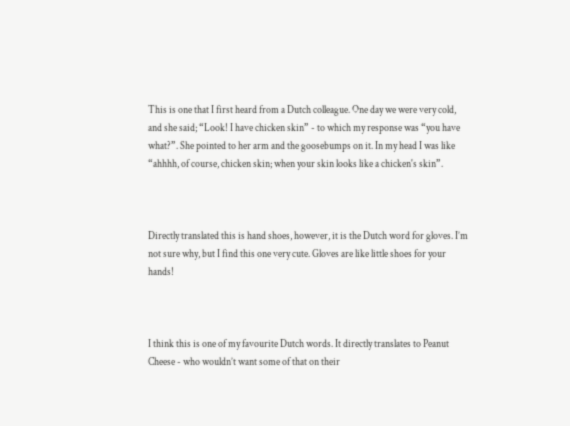This is one that I first heard from a Dutch colleague. One day we were very cold, and she said; “Look! I have chicken skin” - to which my response was “you have what?”. She pointed to her arm and the goosebumps on it. In my head I was like “ahhhh, of course, chicken skin; when your skin looks like a chicken's skin”.



Directly translated this is hand shoes, however, it is the Dutch word for gloves. I’m not sure why, but I find this one very cute. Gloves are like little shoes for your hands!



I think this is one of my favourite Dutch words. It directly translates to Peanut Cheese - who wouldn’t want some of that on their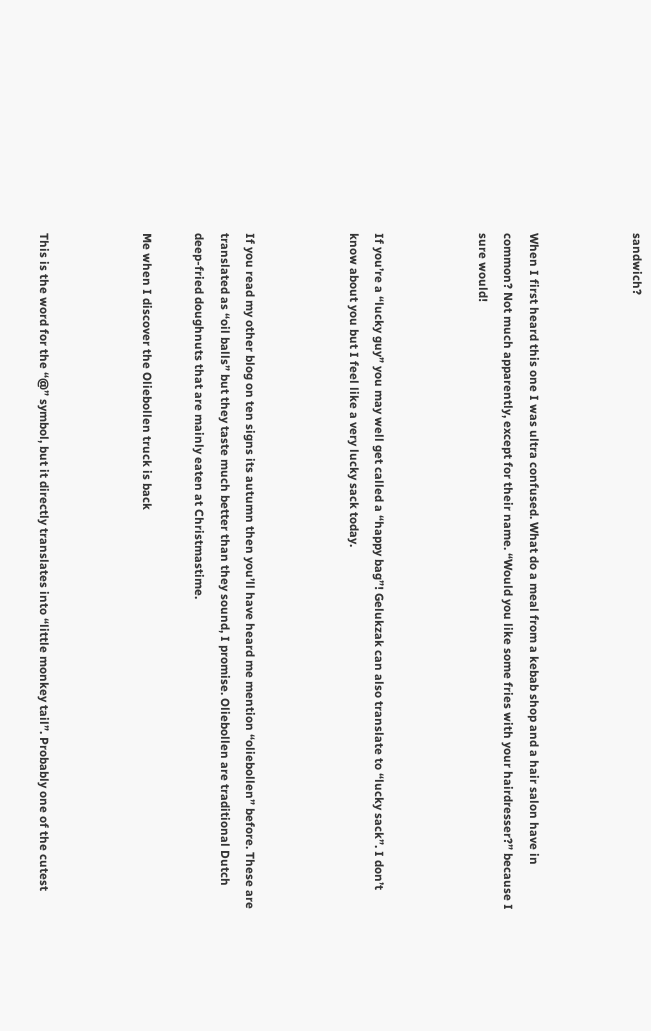sandwich?



When I first heard this one I was ultra confused. What do a meal from a kebab shop and a hair salon have in common? Not much apparently, except for their name. “Would you like some fries with your hairdresser?” because I sure would!



If you’re a “lucky guy” you may well get called a “happy bag”! Gelukzak can also translate to “lucky sack”. I don’t know about you but I feel like a very lucky sack today.



If you read my other blog on ten signs its autumn then you’ll have heard me mention “oliebollen” before. These are translated as “oil balls” but they taste much better than they sound, I promise. Oliebollen are traditional Dutch deep-fried doughnuts that are mainly eaten at Christmastime.

Me when I discover the Oliebollen truck is back



This is the word for the “@” symbol, but it directly translates into “little monkey tail”. Probably one of the cutest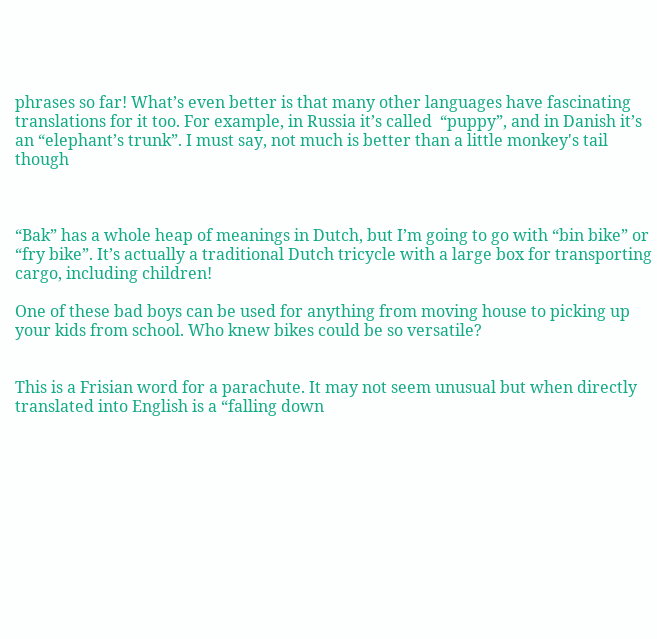phrases so far! What’s even better is that many other languages have fascinating translations for it too. For example, in Russia it’s called  “puppy”, and in Danish it’s an “elephant’s trunk”. I must say, not much is better than a little monkey's tail though



“Bak” has a whole heap of meanings in Dutch, but I’m going to go with “bin bike” or “fry bike”. It’s actually a traditional Dutch tricycle with a large box for transporting cargo, including children!

One of these bad boys can be used for anything from moving house to picking up your kids from school. Who knew bikes could be so versatile?


This is a Frisian word for a parachute. It may not seem unusual but when directly translated into English is a “falling down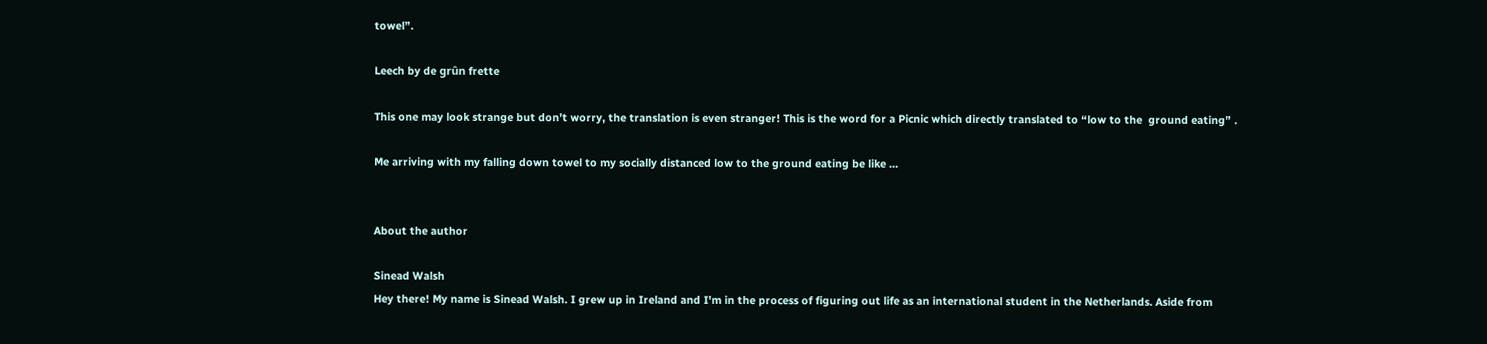towel”.

Leech by de grûn frette

This one may look strange but don’t worry, the translation is even stranger! This is the word for a Picnic which directly translated to “low to the  ground eating” .

Me arriving with my falling down towel to my socially distanced low to the ground eating be like …


About the author

Sinead Walsh
Hey there! My name is Sinead Walsh. I grew up in Ireland and I'm in the process of figuring out life as an international student in the Netherlands. Aside from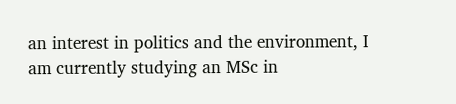an interest in politics and the environment, I am currently studying an MSc in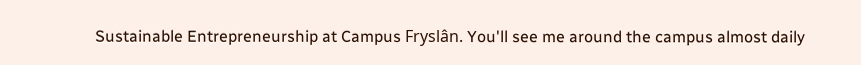Sustainable Entrepreneurship at Campus Fryslân. You'll see me around the campus almost daily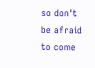so don't be afraid to come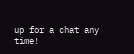up for a chat any time!